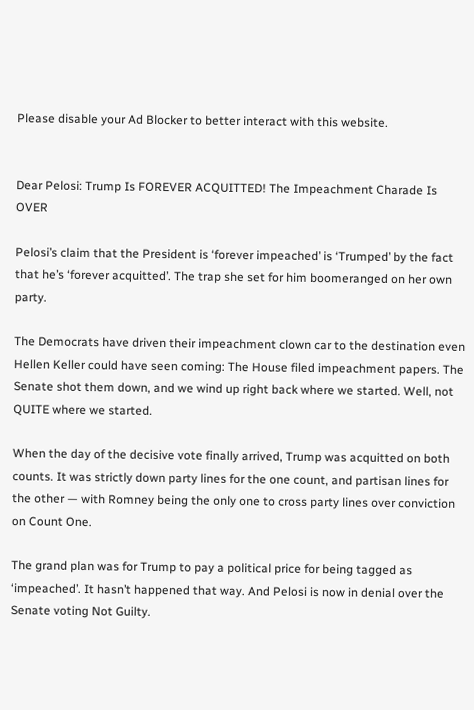Please disable your Ad Blocker to better interact with this website.


Dear Pelosi: Trump Is FOREVER ACQUITTED! The Impeachment Charade Is OVER

Pelosi’s claim that the President is ‘forever impeached’ is ‘Trumped’ by the fact that he’s ‘forever acquitted’. The trap she set for him boomeranged on her own party.

The Democrats have driven their impeachment clown car to the destination even Hellen Keller could have seen coming: The House filed impeachment papers. The Senate shot them down, and we wind up right back where we started. Well, not QUITE where we started.

When the day of the decisive vote finally arrived, Trump was acquitted on both counts. It was strictly down party lines for the one count, and partisan lines for the other — with Romney being the only one to cross party lines over conviction on Count One.

The grand plan was for Trump to pay a political price for being tagged as ‘impeached’. It hasn’t happened that way. And Pelosi is now in denial over the Senate voting Not Guilty.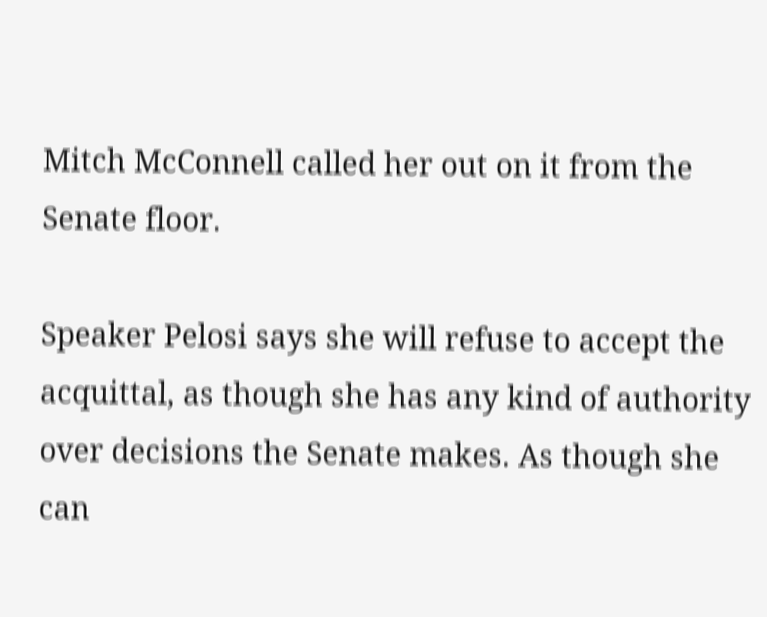Mitch McConnell called her out on it from the Senate floor.

Speaker Pelosi says she will refuse to accept the acquittal, as though she has any kind of authority over decisions the Senate makes. As though she can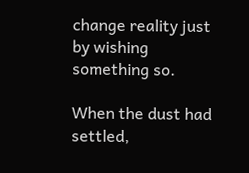change reality just by wishing something so.

When the dust had settled,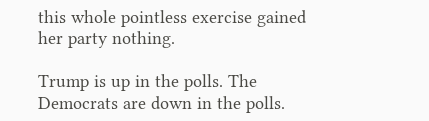this whole pointless exercise gained her party nothing.

Trump is up in the polls. The Democrats are down in the polls.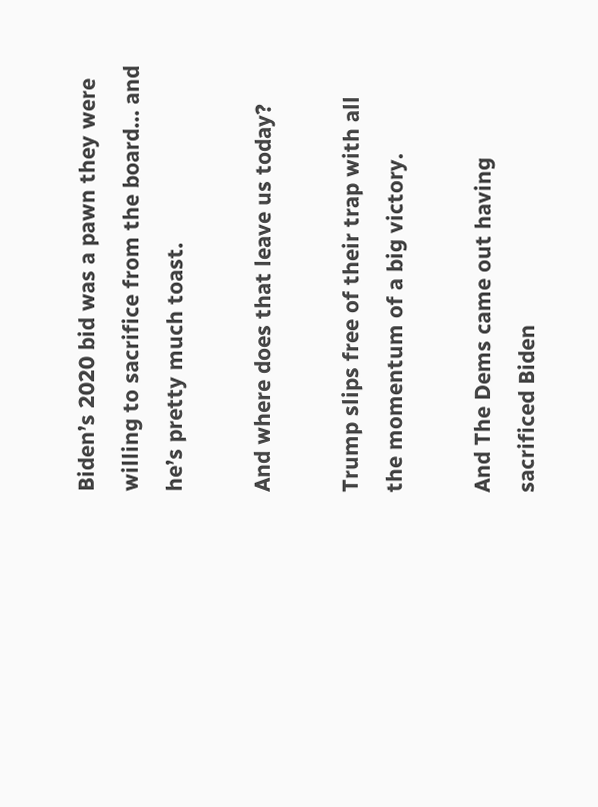Biden’s 2020 bid was a pawn they were willing to sacrifice from the board… and he’s pretty much toast.

And where does that leave us today?

Trump slips free of their trap with all the momentum of a big victory.

And The Dems came out having sacrificed Biden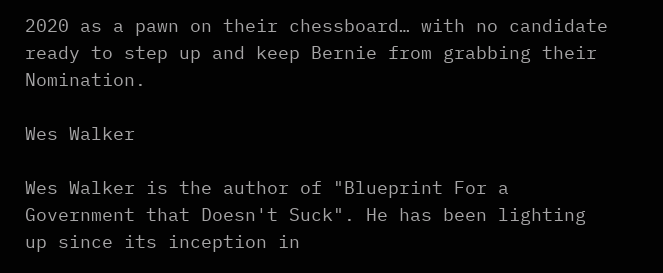2020 as a pawn on their chessboard… with no candidate ready to step up and keep Bernie from grabbing their Nomination.

Wes Walker

Wes Walker is the author of "Blueprint For a Government that Doesn't Suck". He has been lighting up since its inception in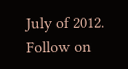July of 2012. Follow on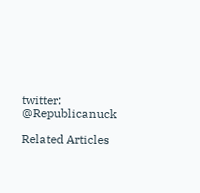twitter: @Republicanuck

Related Articles